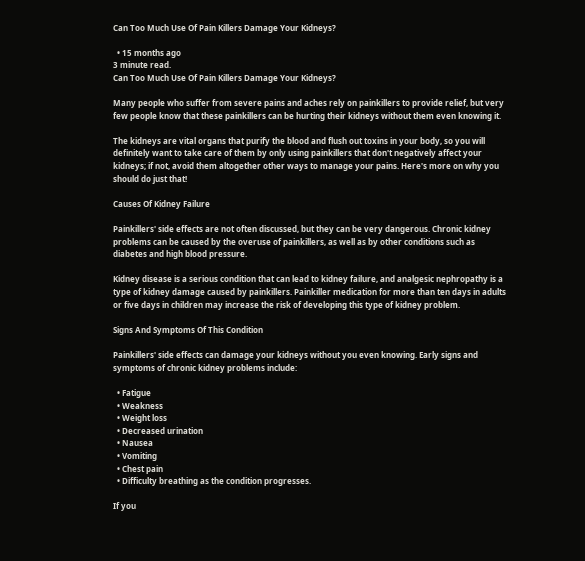Can Too Much Use Of Pain Killers Damage Your Kidneys?

  • 15 months ago
3 minute read.
Can Too Much Use Of Pain Killers Damage Your Kidneys?

Many people who suffer from severe pains and aches rely on painkillers to provide relief, but very few people know that these painkillers can be hurting their kidneys without them even knowing it.

The kidneys are vital organs that purify the blood and flush out toxins in your body, so you will definitely want to take care of them by only using painkillers that don't negatively affect your kidneys; if not, avoid them altogether other ways to manage your pains. Here's more on why you should do just that!

Causes Of Kidney Failure

Painkillers' side effects are not often discussed, but they can be very dangerous. Chronic kidney problems can be caused by the overuse of painkillers, as well as by other conditions such as diabetes and high blood pressure.

Kidney disease is a serious condition that can lead to kidney failure, and analgesic nephropathy is a type of kidney damage caused by painkillers. Painkiller medication for more than ten days in adults or five days in children may increase the risk of developing this type of kidney problem.

Signs And Symptoms Of This Condition

Painkillers' side effects can damage your kidneys without you even knowing. Early signs and symptoms of chronic kidney problems include:

  • Fatigue
  • Weakness
  • Weight loss
  • Decreased urination
  • Nausea
  • Vomiting
  • Chest pain
  • Difficulty breathing as the condition progresses.

If you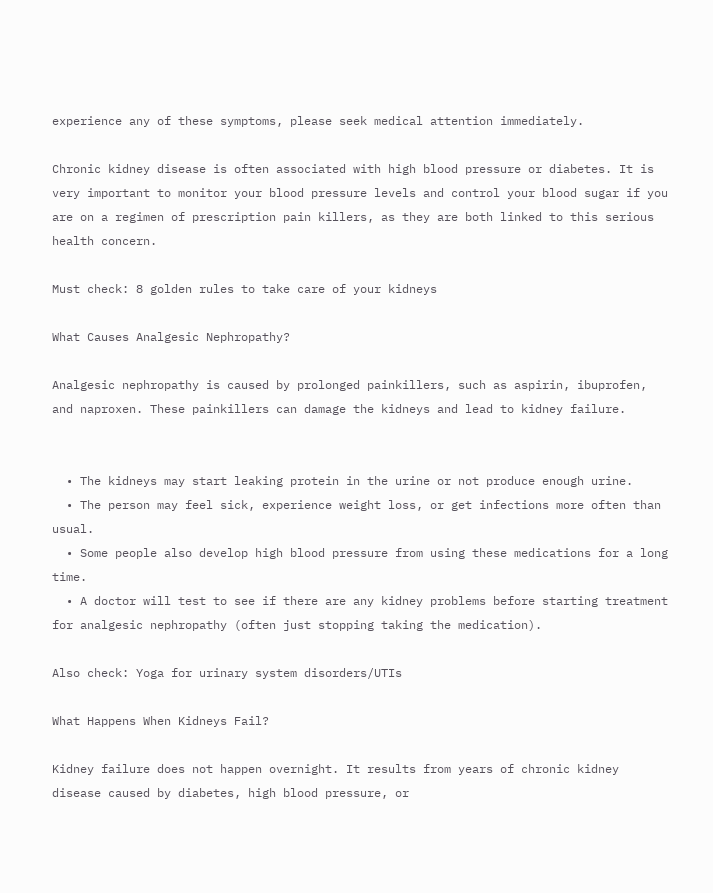experience any of these symptoms, please seek medical attention immediately.

Chronic kidney disease is often associated with high blood pressure or diabetes. It is very important to monitor your blood pressure levels and control your blood sugar if you are on a regimen of prescription pain killers, as they are both linked to this serious health concern.

Must check: 8 golden rules to take care of your kidneys

What Causes Analgesic Nephropathy?

Analgesic nephropathy is caused by prolonged painkillers, such as aspirin, ibuprofen, and naproxen. These painkillers can damage the kidneys and lead to kidney failure.


  • The kidneys may start leaking protein in the urine or not produce enough urine.
  • The person may feel sick, experience weight loss, or get infections more often than usual.
  • Some people also develop high blood pressure from using these medications for a long time.
  • A doctor will test to see if there are any kidney problems before starting treatment for analgesic nephropathy (often just stopping taking the medication).

Also check: Yoga for urinary system disorders/UTIs

What Happens When Kidneys Fail?

Kidney failure does not happen overnight. It results from years of chronic kidney disease caused by diabetes, high blood pressure, or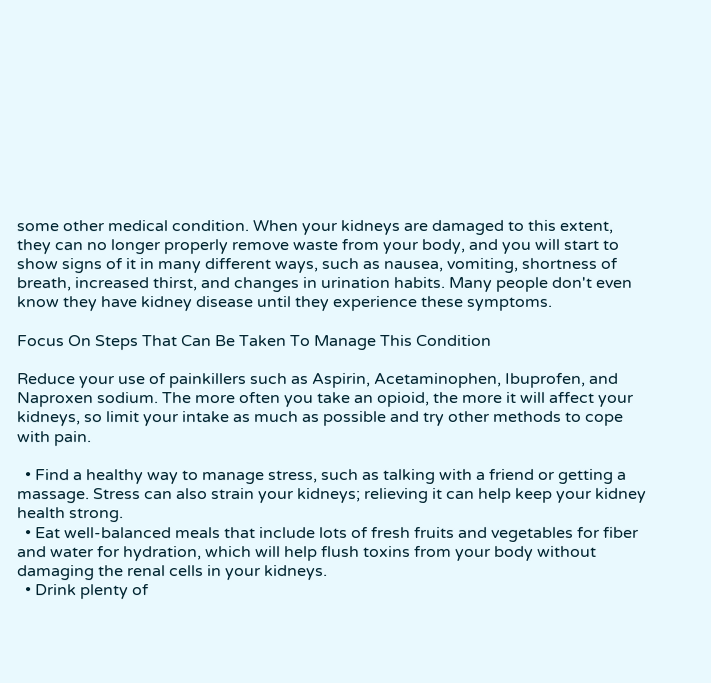some other medical condition. When your kidneys are damaged to this extent, they can no longer properly remove waste from your body, and you will start to show signs of it in many different ways, such as nausea, vomiting, shortness of breath, increased thirst, and changes in urination habits. Many people don't even know they have kidney disease until they experience these symptoms.

Focus On Steps That Can Be Taken To Manage This Condition

Reduce your use of painkillers such as Aspirin, Acetaminophen, Ibuprofen, and Naproxen sodium. The more often you take an opioid, the more it will affect your kidneys, so limit your intake as much as possible and try other methods to cope with pain.

  • Find a healthy way to manage stress, such as talking with a friend or getting a massage. Stress can also strain your kidneys; relieving it can help keep your kidney health strong.
  • Eat well-balanced meals that include lots of fresh fruits and vegetables for fiber and water for hydration, which will help flush toxins from your body without damaging the renal cells in your kidneys.
  • Drink plenty of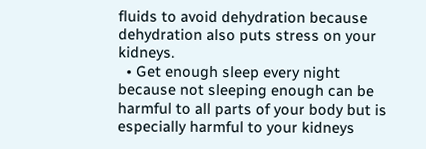fluids to avoid dehydration because dehydration also puts stress on your kidneys.
  • Get enough sleep every night because not sleeping enough can be harmful to all parts of your body but is especially harmful to your kidneys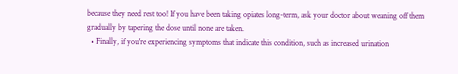because they need rest too! If you have been taking opiates long-term, ask your doctor about weaning off them gradually by tapering the dose until none are taken.
  • Finally, if you're experiencing symptoms that indicate this condition, such as increased urination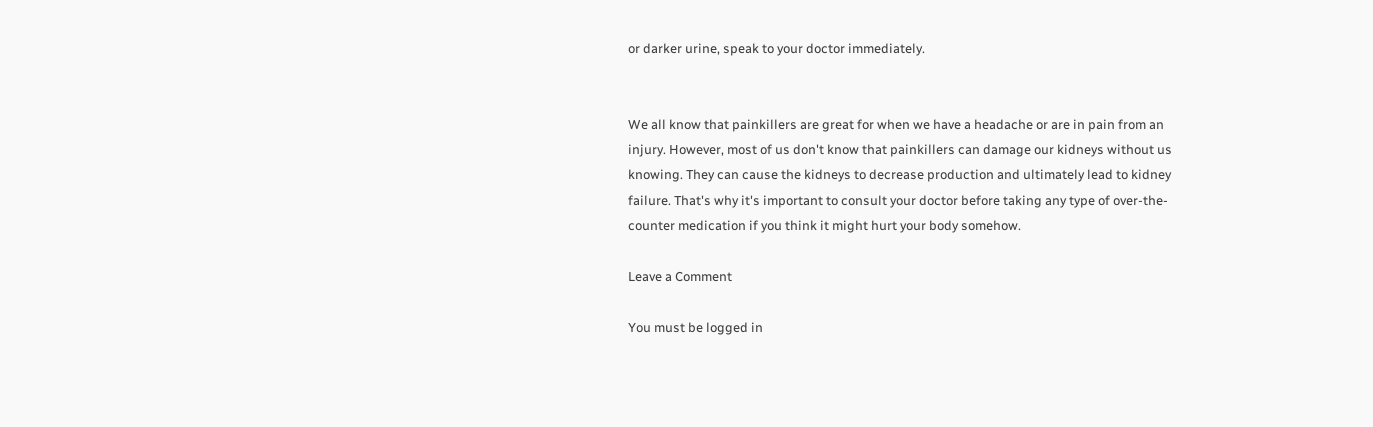or darker urine, speak to your doctor immediately.


We all know that painkillers are great for when we have a headache or are in pain from an injury. However, most of us don't know that painkillers can damage our kidneys without us knowing. They can cause the kidneys to decrease production and ultimately lead to kidney failure. That's why it's important to consult your doctor before taking any type of over-the-counter medication if you think it might hurt your body somehow.

Leave a Comment

You must be logged in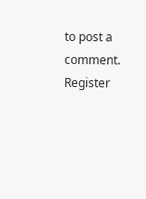to post a comment.
Register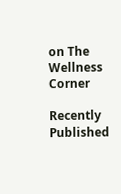on The Wellness Corner

Recently Published